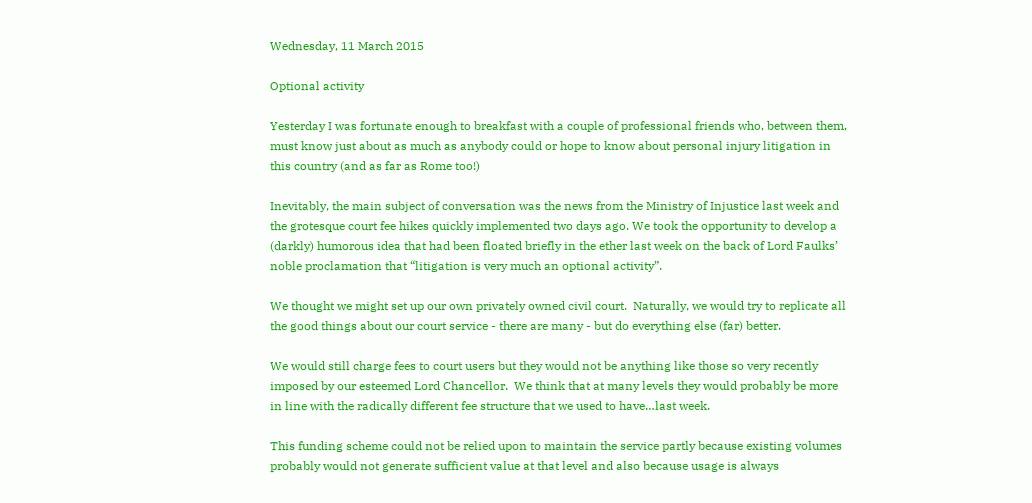Wednesday, 11 March 2015

Optional activity

Yesterday I was fortunate enough to breakfast with a couple of professional friends who, between them, must know just about as much as anybody could or hope to know about personal injury litigation in this country (and as far as Rome too!)

Inevitably, the main subject of conversation was the news from the Ministry of Injustice last week and the grotesque court fee hikes quickly implemented two days ago. We took the opportunity to develop a (darkly) humorous idea that had been floated briefly in the ether last week on the back of Lord Faulks’ noble proclamation that “litigation is very much an optional activity”.

We thought we might set up our own privately owned civil court.  Naturally, we would try to replicate all the good things about our court service - there are many - but do everything else (far) better.

We would still charge fees to court users but they would not be anything like those so very recently imposed by our esteemed Lord Chancellor.  We think that at many levels they would probably be more in line with the radically different fee structure that we used to have…last week.

This funding scheme could not be relied upon to maintain the service partly because existing volumes probably would not generate sufficient value at that level and also because usage is always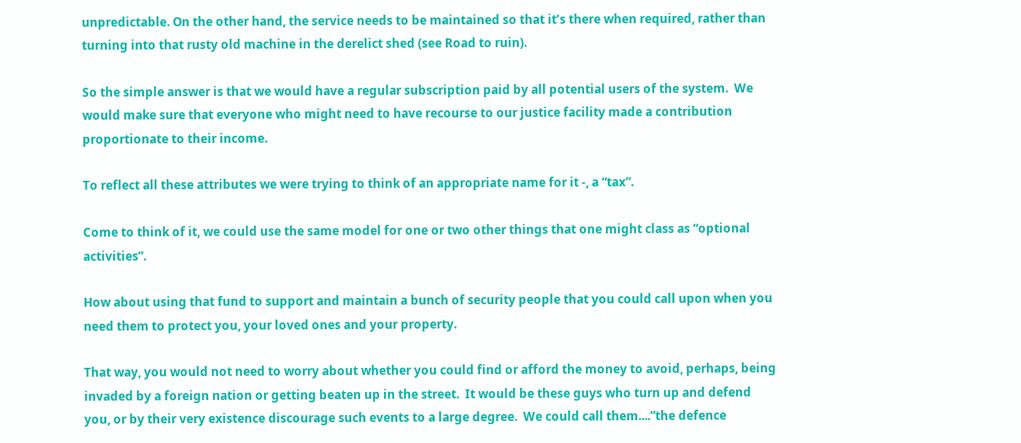unpredictable. On the other hand, the service needs to be maintained so that it’s there when required, rather than turning into that rusty old machine in the derelict shed (see Road to ruin).

So the simple answer is that we would have a regular subscription paid by all potential users of the system.  We would make sure that everyone who might need to have recourse to our justice facility made a contribution proportionate to their income.

To reflect all these attributes we were trying to think of an appropriate name for it -, a “tax”.

Come to think of it, we could use the same model for one or two other things that one might class as “optional activities”.

How about using that fund to support and maintain a bunch of security people that you could call upon when you need them to protect you, your loved ones and your property.

That way, you would not need to worry about whether you could find or afford the money to avoid, perhaps, being invaded by a foreign nation or getting beaten up in the street.  It would be these guys who turn up and defend you, or by their very existence discourage such events to a large degree.  We could call them....”the defence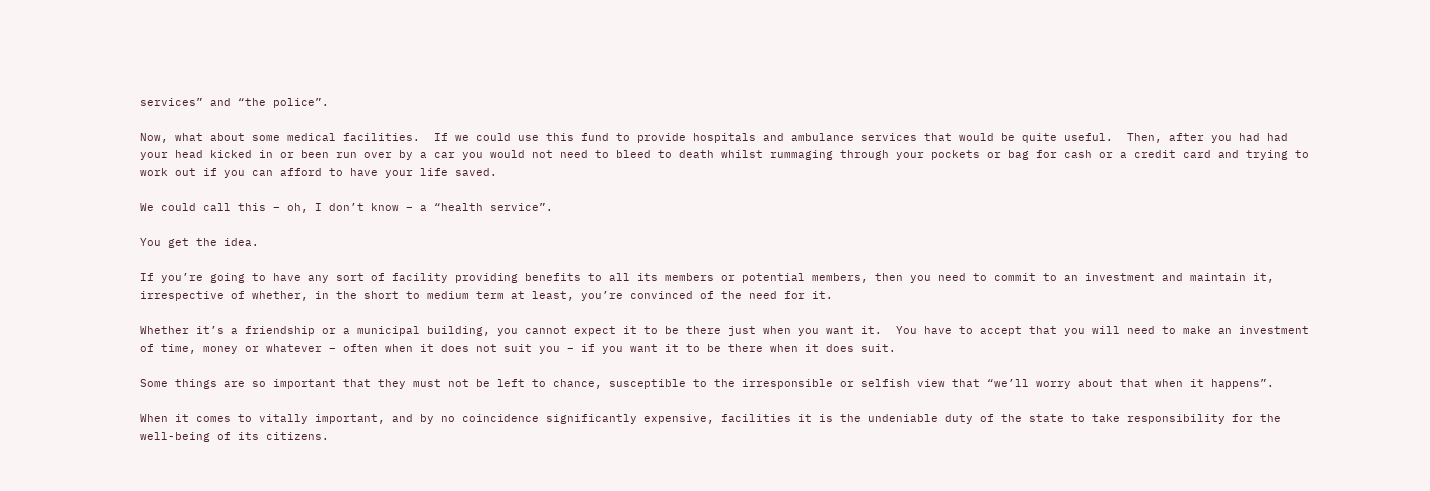services” and “the police”.

Now, what about some medical facilities.  If we could use this fund to provide hospitals and ambulance services that would be quite useful.  Then, after you had had your head kicked in or been run over by a car you would not need to bleed to death whilst rummaging through your pockets or bag for cash or a credit card and trying to work out if you can afford to have your life saved.

We could call this – oh, I don’t know – a “health service”.

You get the idea.

If you’re going to have any sort of facility providing benefits to all its members or potential members, then you need to commit to an investment and maintain it, irrespective of whether, in the short to medium term at least, you’re convinced of the need for it.

Whether it’s a friendship or a municipal building, you cannot expect it to be there just when you want it.  You have to accept that you will need to make an investment of time, money or whatever – often when it does not suit you – if you want it to be there when it does suit.

Some things are so important that they must not be left to chance, susceptible to the irresponsible or selfish view that “we’ll worry about that when it happens”.

When it comes to vitally important, and by no coincidence significantly expensive, facilities it is the undeniable duty of the state to take responsibility for the well-being of its citizens.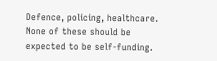Defence, policing, healthcare.  None of these should be expected to be self-funding.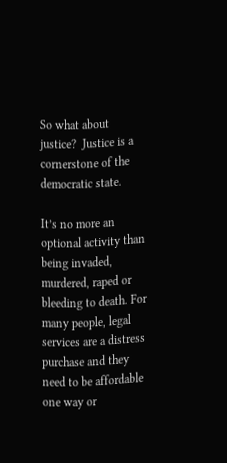So what about justice?  Justice is a cornerstone of the democratic state.

It’s no more an optional activity than being invaded, murdered, raped or bleeding to death. For many people, legal services are a distress purchase and they need to be affordable one way or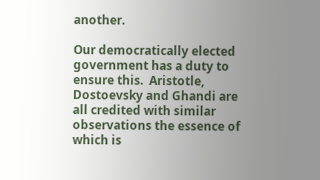another.

Our democratically elected government has a duty to ensure this.  Aristotle, Dostoevsky and Ghandi are all credited with similar observations the essence of which is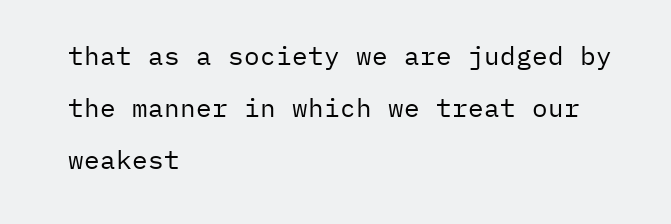that as a society we are judged by the manner in which we treat our weakest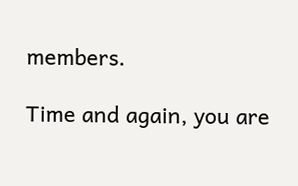members.

Time and again, you are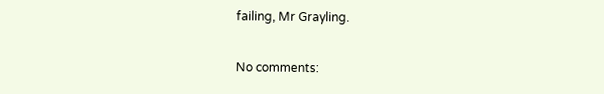failing, Mr Grayling.

No comments: